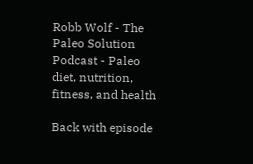Robb Wolf - The Paleo Solution Podcast - Paleo diet, nutrition, fitness, and health

Back with episode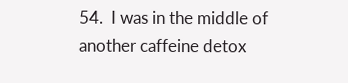54.  I was in the middle of another caffeine detox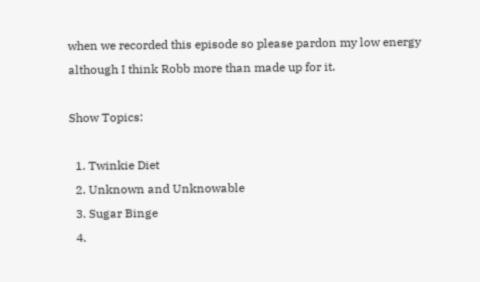when we recorded this episode so please pardon my low energy although I think Robb more than made up for it.

Show Topics:

  1. Twinkie Diet
  2. Unknown and Unknowable
  3. Sugar Binge
  4.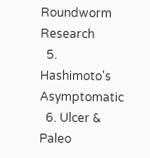Roundworm Research
  5. Hashimoto's Asymptomatic
  6. Ulcer & Paleo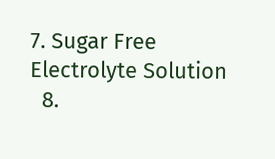7. Sugar Free Electrolyte Solution
  8.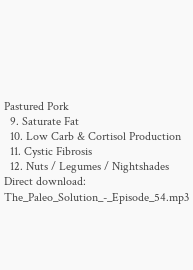Pastured Pork
  9. Saturate Fat
  10. Low Carb & Cortisol Production
  11. Cystic Fibrosis
  12. Nuts / Legumes / Nightshades
Direct download: The_Paleo_Solution_-_Episode_54.mp3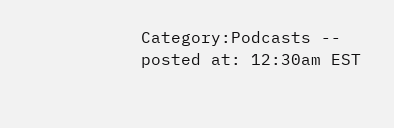Category:Podcasts -- posted at: 12:30am EST